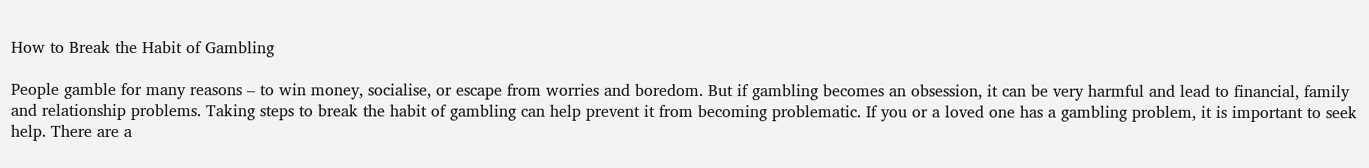How to Break the Habit of Gambling

People gamble for many reasons – to win money, socialise, or escape from worries and boredom. But if gambling becomes an obsession, it can be very harmful and lead to financial, family and relationship problems. Taking steps to break the habit of gambling can help prevent it from becoming problematic. If you or a loved one has a gambling problem, it is important to seek help. There are a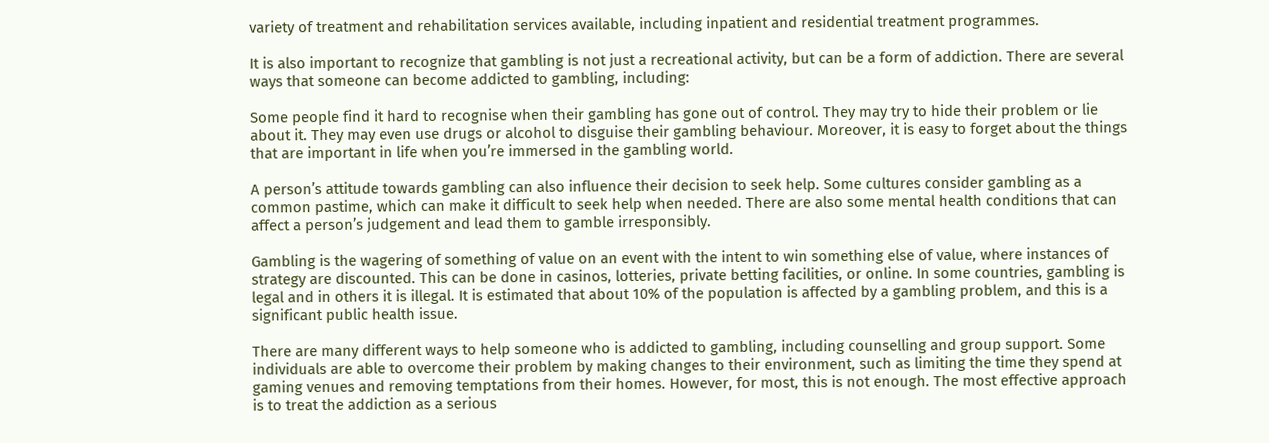variety of treatment and rehabilitation services available, including inpatient and residential treatment programmes.

It is also important to recognize that gambling is not just a recreational activity, but can be a form of addiction. There are several ways that someone can become addicted to gambling, including:

Some people find it hard to recognise when their gambling has gone out of control. They may try to hide their problem or lie about it. They may even use drugs or alcohol to disguise their gambling behaviour. Moreover, it is easy to forget about the things that are important in life when you’re immersed in the gambling world.

A person’s attitude towards gambling can also influence their decision to seek help. Some cultures consider gambling as a common pastime, which can make it difficult to seek help when needed. There are also some mental health conditions that can affect a person’s judgement and lead them to gamble irresponsibly.

Gambling is the wagering of something of value on an event with the intent to win something else of value, where instances of strategy are discounted. This can be done in casinos, lotteries, private betting facilities, or online. In some countries, gambling is legal and in others it is illegal. It is estimated that about 10% of the population is affected by a gambling problem, and this is a significant public health issue.

There are many different ways to help someone who is addicted to gambling, including counselling and group support. Some individuals are able to overcome their problem by making changes to their environment, such as limiting the time they spend at gaming venues and removing temptations from their homes. However, for most, this is not enough. The most effective approach is to treat the addiction as a serious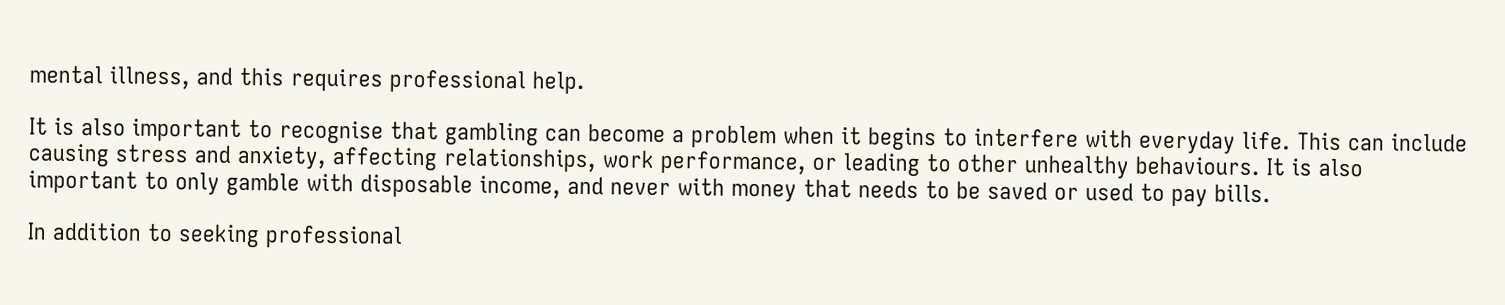mental illness, and this requires professional help.

It is also important to recognise that gambling can become a problem when it begins to interfere with everyday life. This can include causing stress and anxiety, affecting relationships, work performance, or leading to other unhealthy behaviours. It is also important to only gamble with disposable income, and never with money that needs to be saved or used to pay bills.

In addition to seeking professional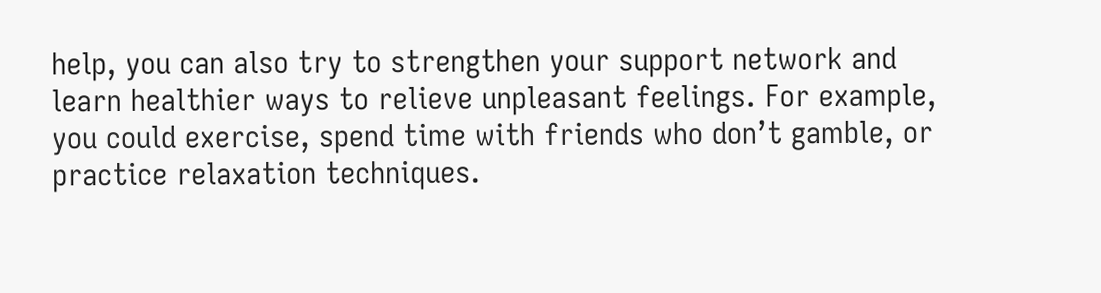help, you can also try to strengthen your support network and learn healthier ways to relieve unpleasant feelings. For example, you could exercise, spend time with friends who don’t gamble, or practice relaxation techniques.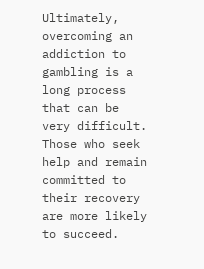Ultimately, overcoming an addiction to gambling is a long process that can be very difficult. Those who seek help and remain committed to their recovery are more likely to succeed.